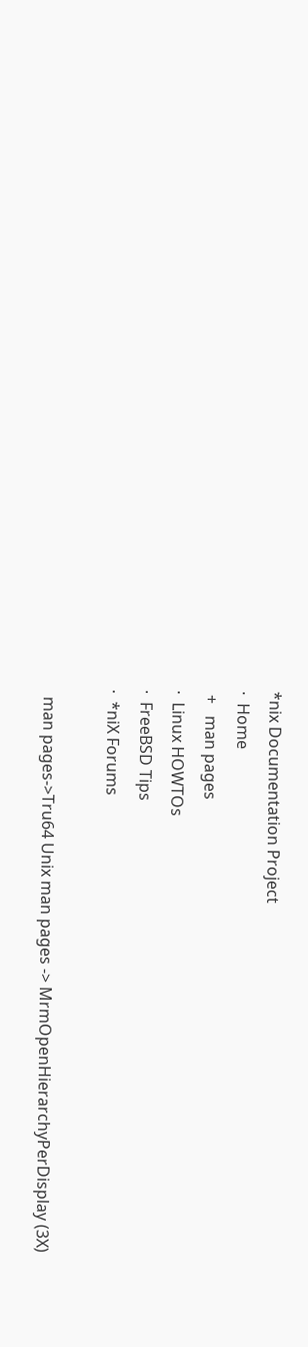*nix Documentation Project
·  Home
 +   man pages
·  Linux HOWTOs
·  FreeBSD Tips
·  *niX Forums

  man pages->Tru64 Unix man pages -> MrmOpenHierarchyPerDisplay (3X)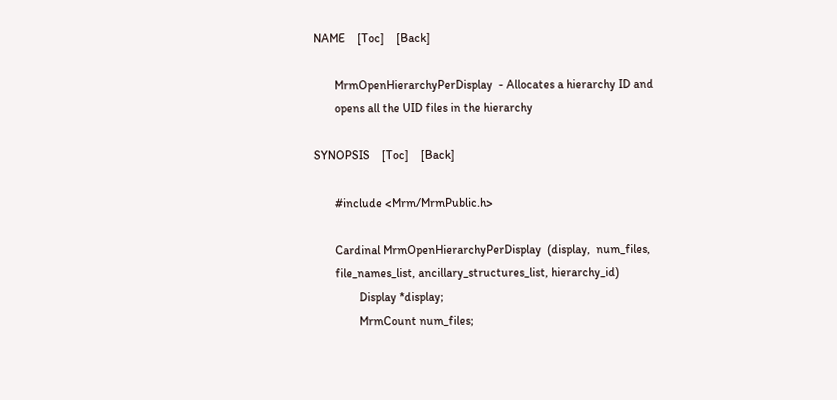NAME    [Toc]    [Back]

       MrmOpenHierarchyPerDisplay  - Allocates a hierarchy ID and
       opens all the UID files in the hierarchy

SYNOPSIS    [Toc]    [Back]

       #include <Mrm/MrmPublic.h>

       Cardinal MrmOpenHierarchyPerDisplay  (display,  num_files,
       file_names_list, ancillary_structures_list, hierarchy_id)
               Display *display;
               MrmCount num_files;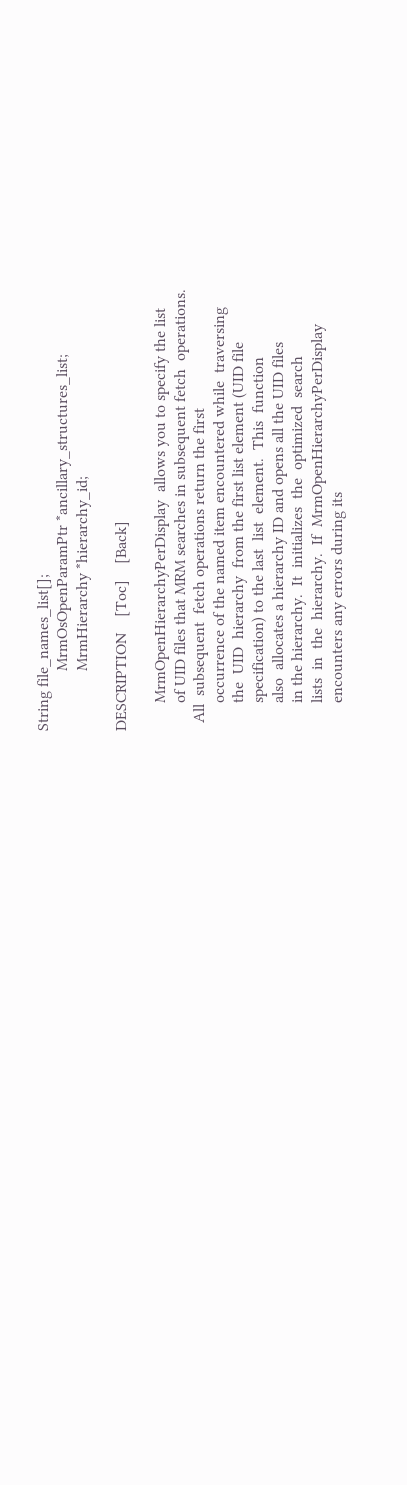String file_names_list[];
               MrmOsOpenParamPtr *ancillary_structures_list;
               MrmHierarchy *hierarchy_id;

DESCRIPTION    [Toc]    [Back]

       MrmOpenHierarchyPerDisplay  allows you to specify the list
       of UID files that MRM searches in subsequent fetch  operations.
  All  subsequent  fetch operations return the first
       occurrence of the named item encountered while  traversing
       the  UID  hierarchy  from the first list element (UID file
       specification) to the last  list  element.  This  function
       also  allocates a hierarchy ID and opens all the UID files
       in the hierarchy.  It  initializes  the  optimized  search
       lists  in  the  hierarchy.  If  MrmOpenHierarchyPerDisplay
       encounters any errors during its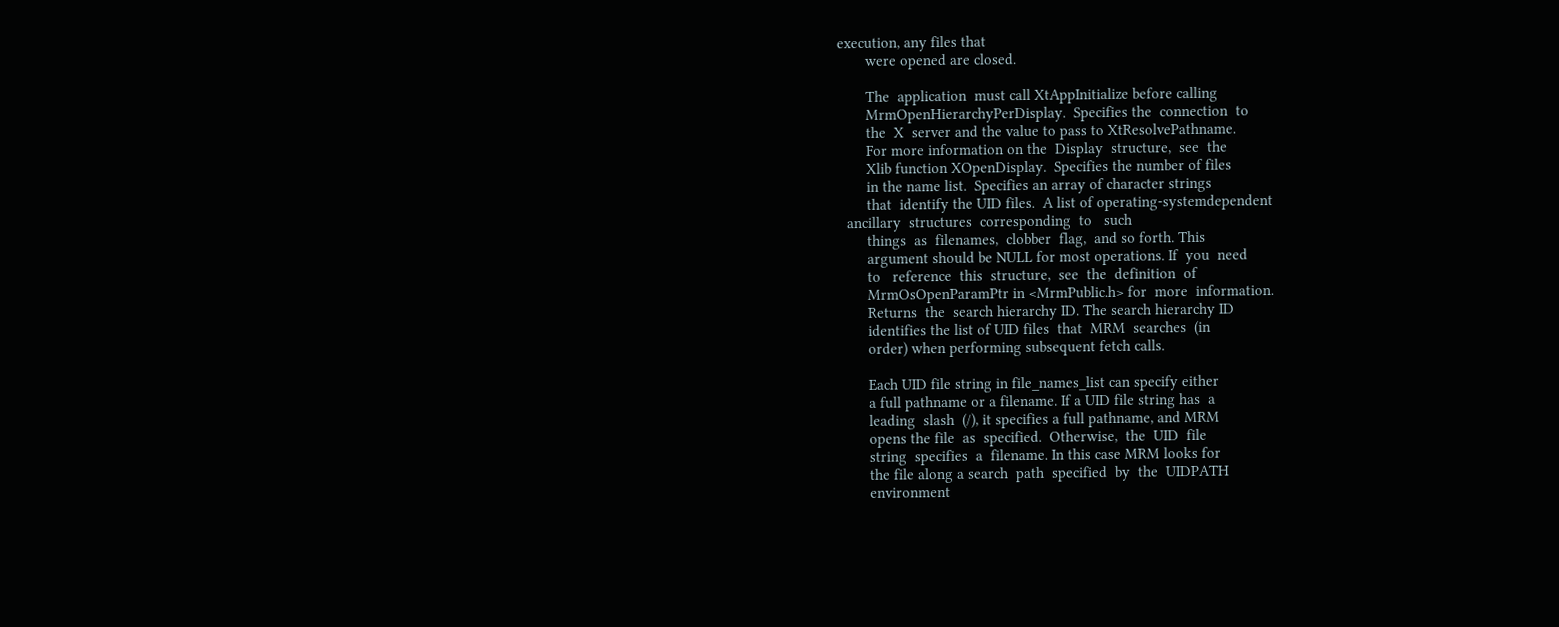execution, any files that
       were opened are closed.

       The  application  must call XtAppInitialize before calling
       MrmOpenHierarchyPerDisplay.  Specifies the  connection  to
       the  X  server and the value to pass to XtResolvePathname.
       For more information on the  Display  structure,  see  the
       Xlib function XOpenDisplay.  Specifies the number of files
       in the name list.  Specifies an array of character strings
       that  identify the UID files.  A list of operating-systemdependent
  ancillary  structures  corresponding  to   such
       things  as  filenames,  clobber  flag,  and so forth. This
       argument should be NULL for most operations. If  you  need
       to   reference  this  structure,  see  the  definition  of
       MrmOsOpenParamPtr in <MrmPublic.h> for  more  information.
       Returns  the  search hierarchy ID. The search hierarchy ID
       identifies the list of UID files  that  MRM  searches  (in
       order) when performing subsequent fetch calls.

       Each UID file string in file_names_list can specify either
       a full pathname or a filename. If a UID file string has  a
       leading  slash  (/), it specifies a full pathname, and MRM
       opens the file  as  specified.  Otherwise,  the  UID  file
       string  specifies  a  filename. In this case MRM looks for
       the file along a search  path  specified  by  the  UIDPATH
       environment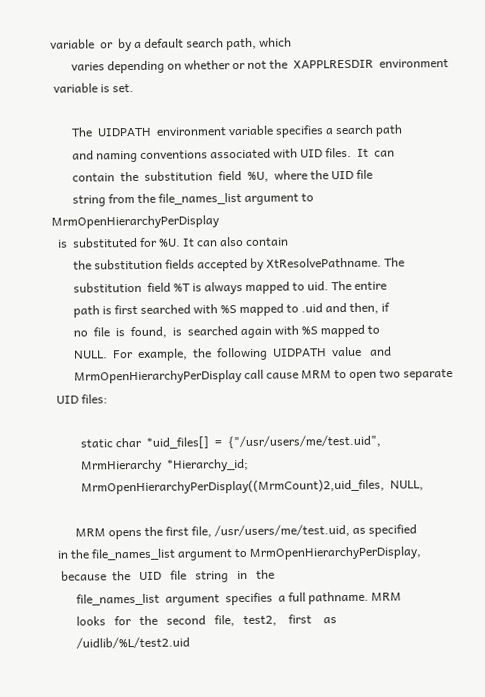variable  or  by a default search path, which
       varies depending on whether or not the  XAPPLRESDIR  environment
 variable is set.

       The  UIDPATH  environment variable specifies a search path
       and naming conventions associated with UID files.  It  can
       contain  the  substitution  field  %U,  where the UID file
       string from the file_names_list argument to MrmOpenHierarchyPerDisplay
  is  substituted for %U. It can also contain
       the substitution fields accepted by XtResolvePathname. The
       substitution  field %T is always mapped to uid. The entire
       path is first searched with %S mapped to .uid and then, if
       no  file  is  found,  is  searched again with %S mapped to
       NULL.  For  example,  the  following  UIDPATH  value   and
       MrmOpenHierarchyPerDisplay call cause MRM to open two separate
 UID files:

         static char  *uid_files[]  =  {"/usr/users/me/test.uid",
         MrmHierarchy  *Hierarchy_id;
         MrmOpenHierarchyPerDisplay((MrmCount)2,uid_files,  NULL,

       MRM opens the first file, /usr/users/me/test.uid, as specified
 in the file_names_list argument to MrmOpenHierarchyPerDisplay,
  because  the   UID   file   string   in   the
       file_names_list  argument  specifies  a full pathname. MRM
       looks   for   the   second   file,   test2,    first    as
       /uidlib/%L/test2.uid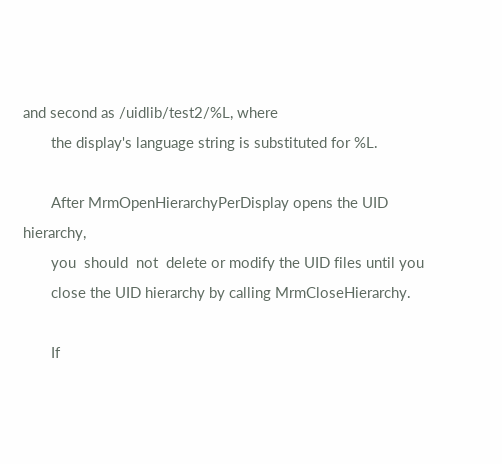and second as /uidlib/test2/%L, where
       the display's language string is substituted for %L.

       After MrmOpenHierarchyPerDisplay opens the UID  hierarchy,
       you  should  not  delete or modify the UID files until you
       close the UID hierarchy by calling MrmCloseHierarchy.

       If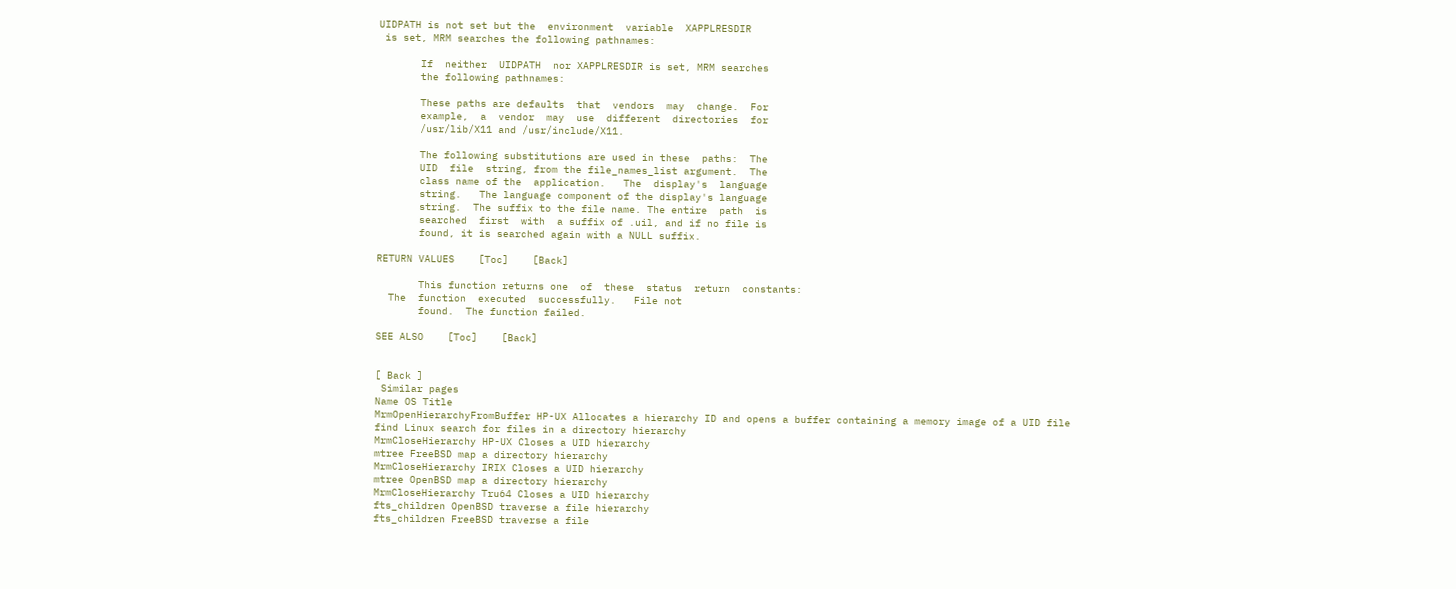UIDPATH is not set but the  environment  variable  XAPPLRESDIR
 is set, MRM searches the following pathnames:

       If  neither  UIDPATH  nor XAPPLRESDIR is set, MRM searches
       the following pathnames:

       These paths are defaults  that  vendors  may  change.  For
       example,  a  vendor  may  use  different  directories  for
       /usr/lib/X11 and /usr/include/X11.

       The following substitutions are used in these  paths:  The
       UID  file  string, from the file_names_list argument.  The
       class name of the  application.   The  display's  language
       string.   The language component of the display's language
       string.  The suffix to the file name. The entire  path  is
       searched  first  with  a suffix of .uil, and if no file is
       found, it is searched again with a NULL suffix.

RETURN VALUES    [Toc]    [Back]

       This function returns one  of  these  status  return  constants:
  The  function  executed  successfully.   File not
       found.  The function failed.

SEE ALSO    [Toc]    [Back]


[ Back ]
 Similar pages
Name OS Title
MrmOpenHierarchyFromBuffer HP-UX Allocates a hierarchy ID and opens a buffer containing a memory image of a UID file
find Linux search for files in a directory hierarchy
MrmCloseHierarchy HP-UX Closes a UID hierarchy
mtree FreeBSD map a directory hierarchy
MrmCloseHierarchy IRIX Closes a UID hierarchy
mtree OpenBSD map a directory hierarchy
MrmCloseHierarchy Tru64 Closes a UID hierarchy
fts_children OpenBSD traverse a file hierarchy
fts_children FreeBSD traverse a file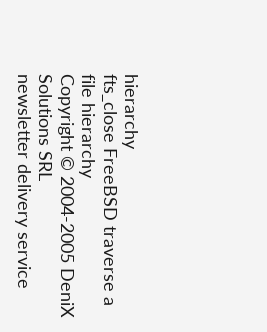hierarchy
fts_close FreeBSD traverse a file hierarchy
Copyright © 2004-2005 DeniX Solutions SRL
newsletter delivery service